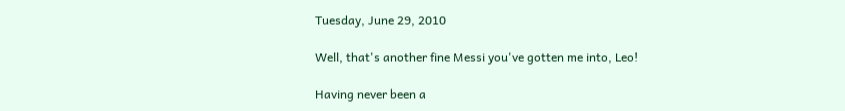Tuesday, June 29, 2010

Well, that's another fine Messi you've gotten me into, Leo!

Having never been a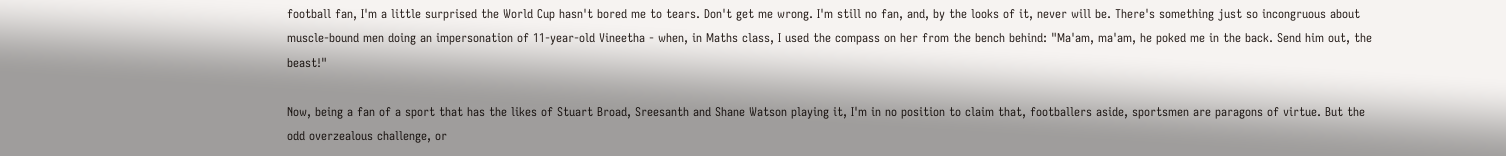football fan, I'm a little surprised the World Cup hasn't bored me to tears. Don't get me wrong. I'm still no fan, and, by the looks of it, never will be. There's something just so incongruous about muscle-bound men doing an impersonation of 11-year-old Vineetha - when, in Maths class, I used the compass on her from the bench behind: "Ma'am, ma'am, he poked me in the back. Send him out, the beast!"

Now, being a fan of a sport that has the likes of Stuart Broad, Sreesanth and Shane Watson playing it, I'm in no position to claim that, footballers aside, sportsmen are paragons of virtue. But the odd overzealous challenge, or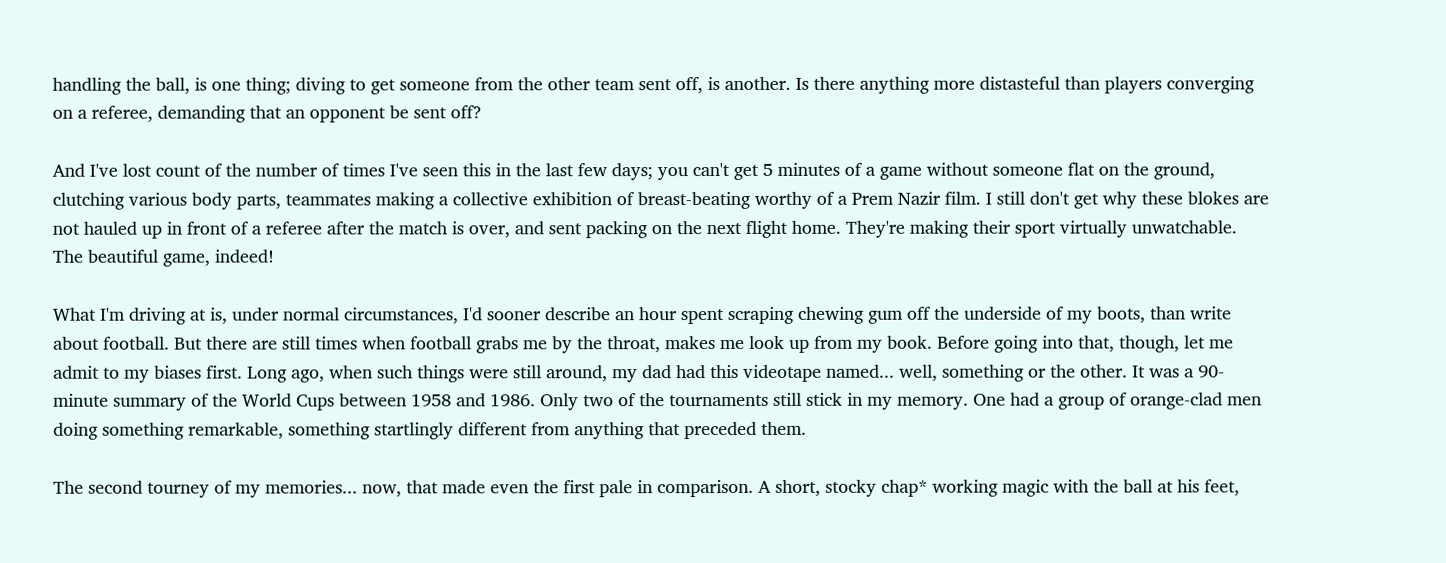handling the ball, is one thing; diving to get someone from the other team sent off, is another. Is there anything more distasteful than players converging on a referee, demanding that an opponent be sent off?

And I've lost count of the number of times I've seen this in the last few days; you can't get 5 minutes of a game without someone flat on the ground, clutching various body parts, teammates making a collective exhibition of breast-beating worthy of a Prem Nazir film. I still don't get why these blokes are not hauled up in front of a referee after the match is over, and sent packing on the next flight home. They're making their sport virtually unwatchable. The beautiful game, indeed!

What I'm driving at is, under normal circumstances, I'd sooner describe an hour spent scraping chewing gum off the underside of my boots, than write about football. But there are still times when football grabs me by the throat, makes me look up from my book. Before going into that, though, let me admit to my biases first. Long ago, when such things were still around, my dad had this videotape named... well, something or the other. It was a 90-minute summary of the World Cups between 1958 and 1986. Only two of the tournaments still stick in my memory. One had a group of orange-clad men doing something remarkable, something startlingly different from anything that preceded them.

The second tourney of my memories... now, that made even the first pale in comparison. A short, stocky chap* working magic with the ball at his feet,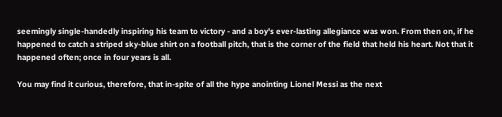seemingly single-handedly inspiring his team to victory - and a boy's ever-lasting allegiance was won. From then on, if he happened to catch a striped sky-blue shirt on a football pitch, that is the corner of the field that held his heart. Not that it happened often; once in four years is all.

You may find it curious, therefore, that in-spite of all the hype anointing Lionel Messi as the next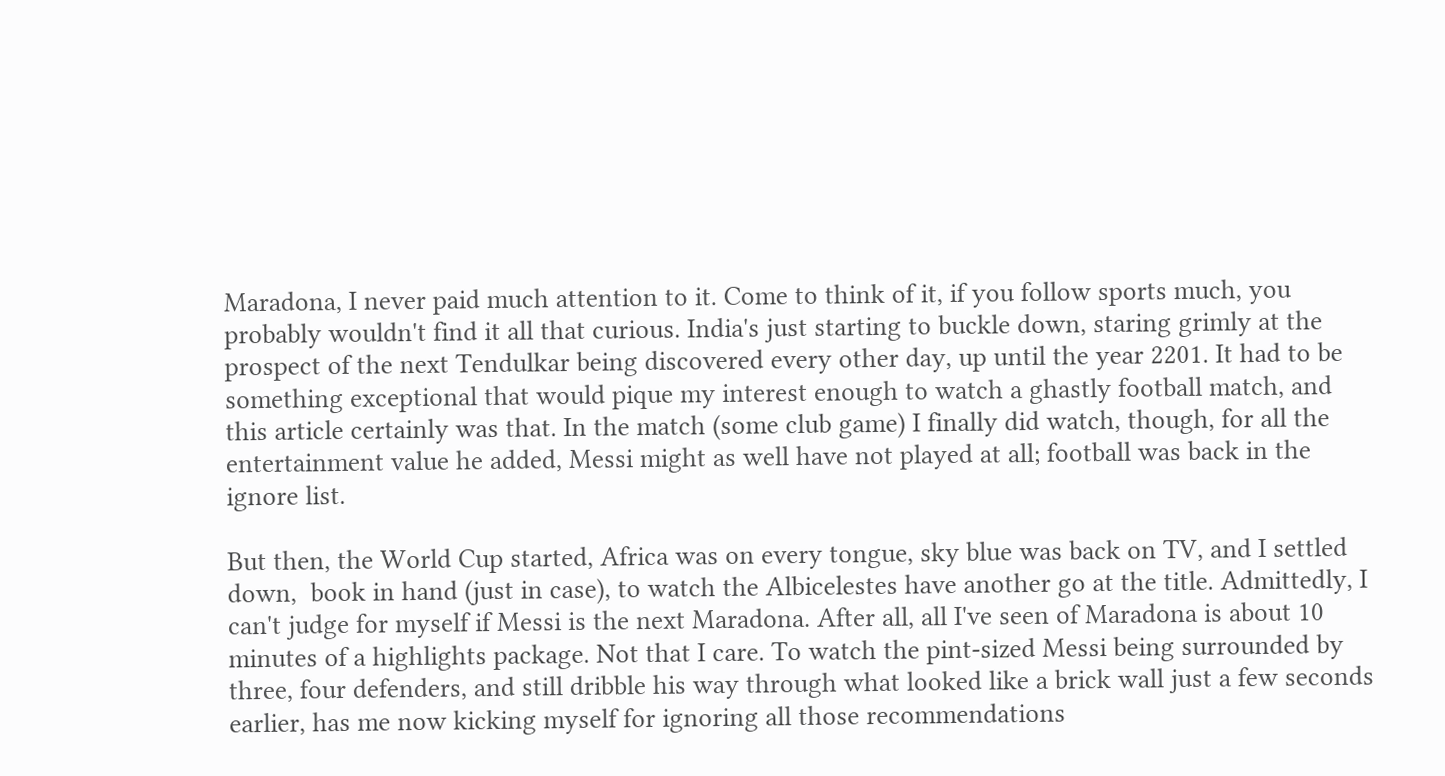Maradona, I never paid much attention to it. Come to think of it, if you follow sports much, you probably wouldn't find it all that curious. India's just starting to buckle down, staring grimly at the prospect of the next Tendulkar being discovered every other day, up until the year 2201. It had to be something exceptional that would pique my interest enough to watch a ghastly football match, and this article certainly was that. In the match (some club game) I finally did watch, though, for all the entertainment value he added, Messi might as well have not played at all; football was back in the ignore list.

But then, the World Cup started, Africa was on every tongue, sky blue was back on TV, and I settled down,  book in hand (just in case), to watch the Albicelestes have another go at the title. Admittedly, I can't judge for myself if Messi is the next Maradona. After all, all I've seen of Maradona is about 10 minutes of a highlights package. Not that I care. To watch the pint-sized Messi being surrounded by three, four defenders, and still dribble his way through what looked like a brick wall just a few seconds earlier, has me now kicking myself for ignoring all those recommendations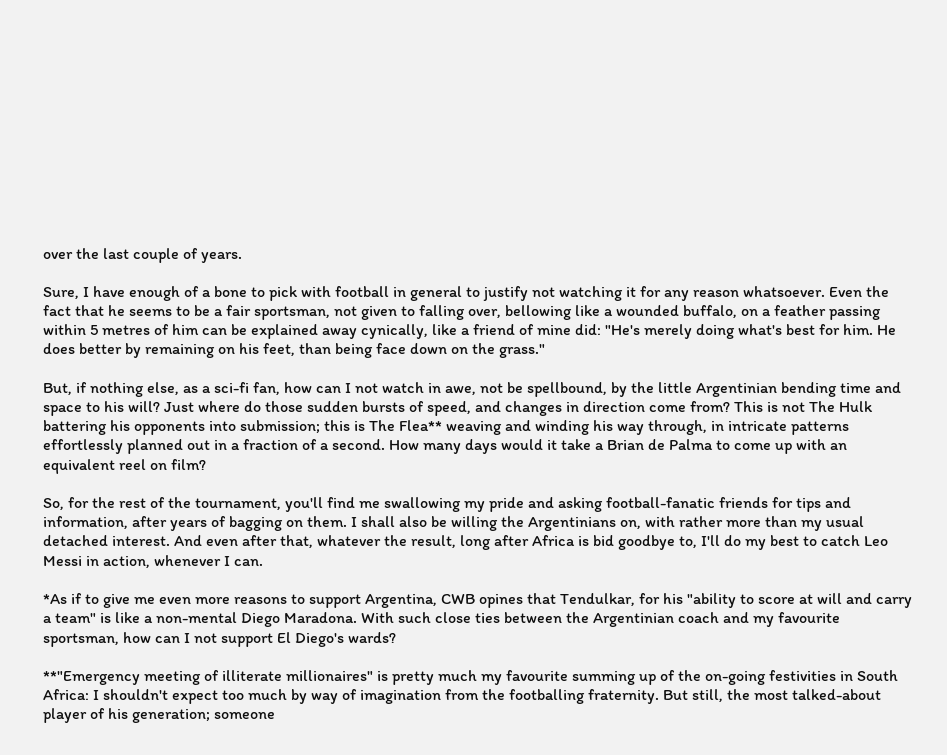over the last couple of years.

Sure, I have enough of a bone to pick with football in general to justify not watching it for any reason whatsoever. Even the fact that he seems to be a fair sportsman, not given to falling over, bellowing like a wounded buffalo, on a feather passing within 5 metres of him can be explained away cynically, like a friend of mine did: "He's merely doing what's best for him. He does better by remaining on his feet, than being face down on the grass."

But, if nothing else, as a sci-fi fan, how can I not watch in awe, not be spellbound, by the little Argentinian bending time and space to his will? Just where do those sudden bursts of speed, and changes in direction come from? This is not The Hulk battering his opponents into submission; this is The Flea** weaving and winding his way through, in intricate patterns effortlessly planned out in a fraction of a second. How many days would it take a Brian de Palma to come up with an equivalent reel on film?

So, for the rest of the tournament, you'll find me swallowing my pride and asking football-fanatic friends for tips and information, after years of bagging on them. I shall also be willing the Argentinians on, with rather more than my usual detached interest. And even after that, whatever the result, long after Africa is bid goodbye to, I'll do my best to catch Leo Messi in action, whenever I can.

*As if to give me even more reasons to support Argentina, CWB opines that Tendulkar, for his "ability to score at will and carry a team" is like a non-mental Diego Maradona. With such close ties between the Argentinian coach and my favourite sportsman, how can I not support El Diego's wards?

**"Emergency meeting of illiterate millionaires" is pretty much my favourite summing up of the on-going festivities in South Africa: I shouldn't expect too much by way of imagination from the footballing fraternity. But still, the most talked-about player of his generation; someone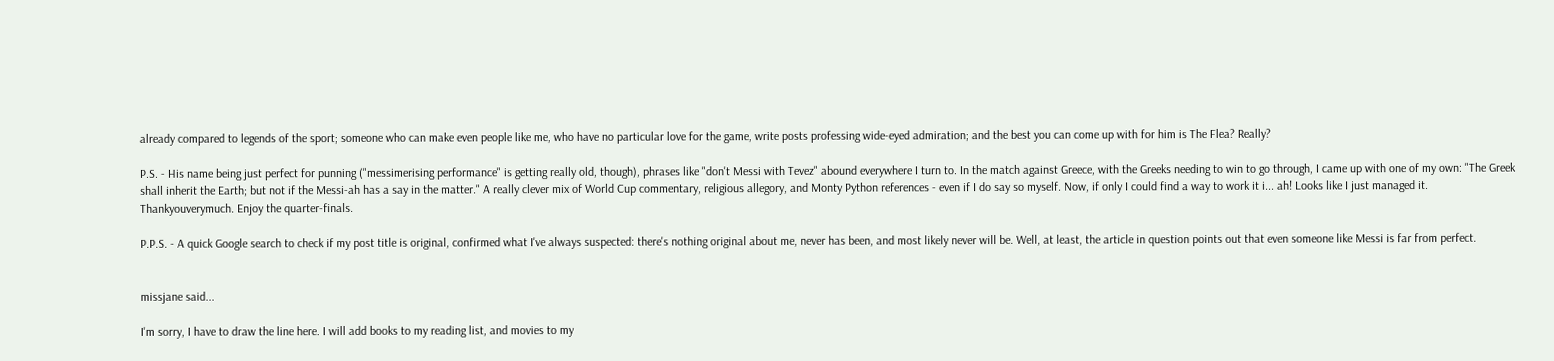already compared to legends of the sport; someone who can make even people like me, who have no particular love for the game, write posts professing wide-eyed admiration; and the best you can come up with for him is The Flea? Really?

P.S. - His name being just perfect for punning ("messimerising performance" is getting really old, though), phrases like "don't Messi with Tevez" abound everywhere I turn to. In the match against Greece, with the Greeks needing to win to go through, I came up with one of my own: "The Greek shall inherit the Earth; but not if the Messi-ah has a say in the matter." A really clever mix of World Cup commentary, religious allegory, and Monty Python references - even if I do say so myself. Now, if only I could find a way to work it i... ah! Looks like I just managed it. Thankyouverymuch. Enjoy the quarter-finals.

P.P.S. - A quick Google search to check if my post title is original, confirmed what I've always suspected: there's nothing original about me, never has been, and most likely never will be. Well, at least, the article in question points out that even someone like Messi is far from perfect.


missjane said...

I'm sorry, I have to draw the line here. I will add books to my reading list, and movies to my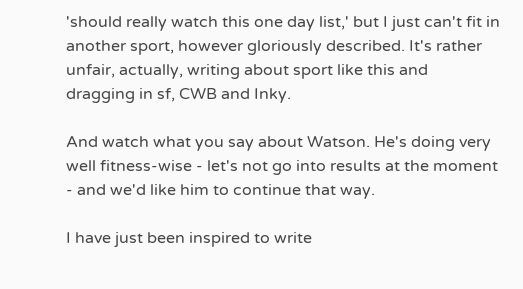'should really watch this one day list,' but I just can't fit in another sport, however gloriously described. It's rather unfair, actually, writing about sport like this and dragging in sf, CWB and Inky.

And watch what you say about Watson. He's doing very well fitness-wise - let's not go into results at the moment - and we'd like him to continue that way.

I have just been inspired to write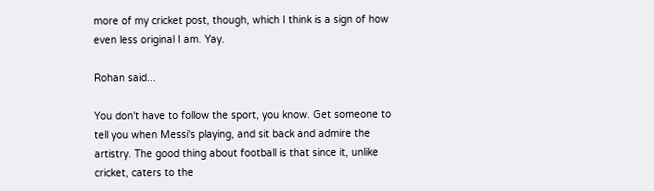more of my cricket post, though, which I think is a sign of how even less original I am. Yay.

Rohan said...

You don't have to follow the sport, you know. Get someone to tell you when Messi's playing, and sit back and admire the artistry. The good thing about football is that since it, unlike cricket, caters to the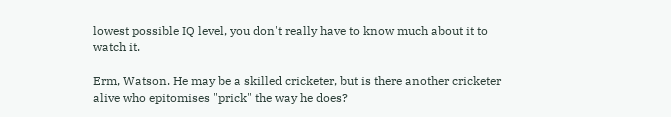lowest possible IQ level, you don't really have to know much about it to watch it.

Erm, Watson. He may be a skilled cricketer, but is there another cricketer alive who epitomises "prick" the way he does?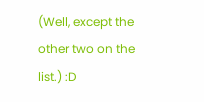(Well, except the other two on the list.) :D